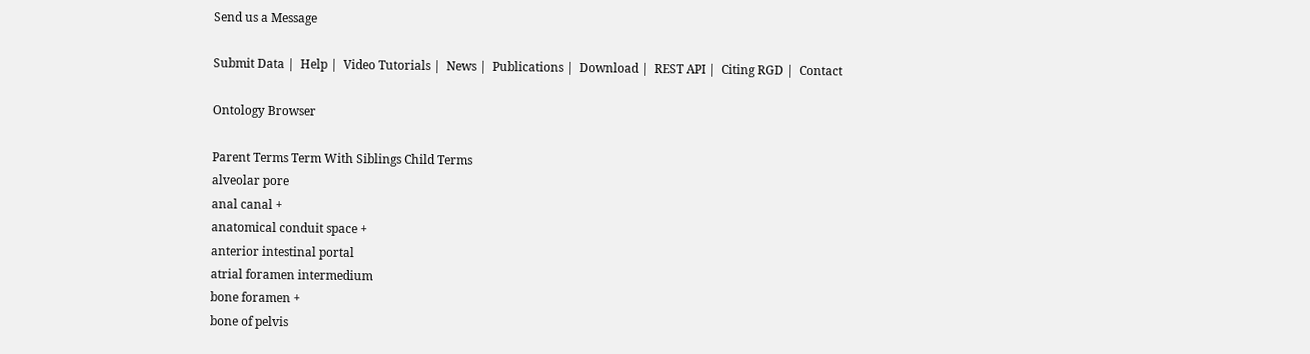Send us a Message

Submit Data |  Help |  Video Tutorials |  News |  Publications |  Download |  REST API |  Citing RGD |  Contact

Ontology Browser

Parent Terms Term With Siblings Child Terms
alveolar pore
anal canal +
anatomical conduit space +
anterior intestinal portal
atrial foramen intermedium
bone foramen +
bone of pelvis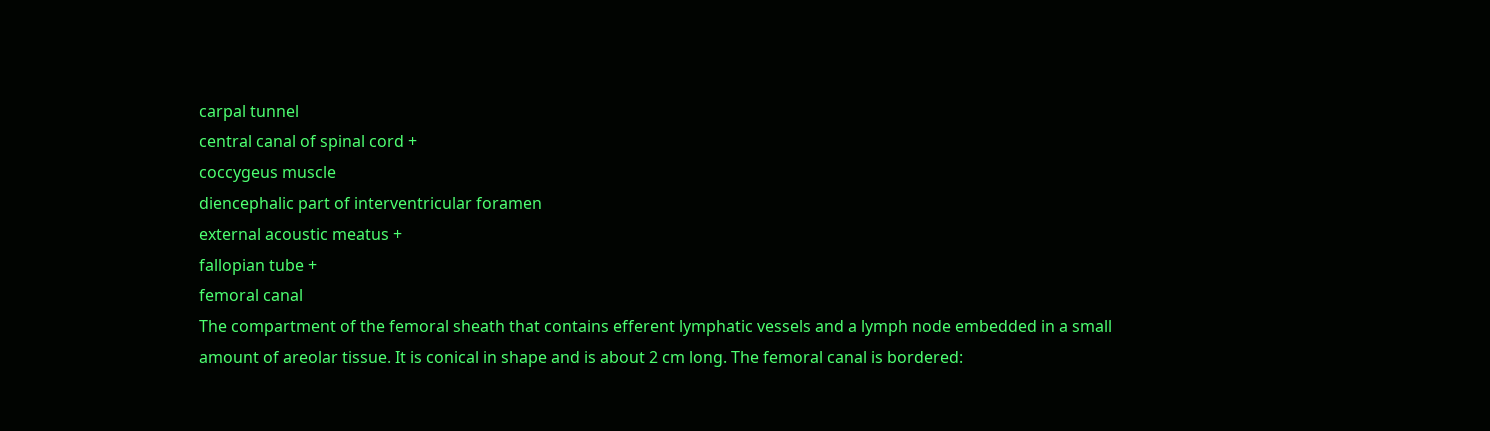carpal tunnel
central canal of spinal cord +
coccygeus muscle
diencephalic part of interventricular foramen
external acoustic meatus +
fallopian tube +
femoral canal
The compartment of the femoral sheath that contains efferent lymphatic vessels and a lymph node embedded in a small amount of areolar tissue. It is conical in shape and is about 2 cm long. The femoral canal is bordered: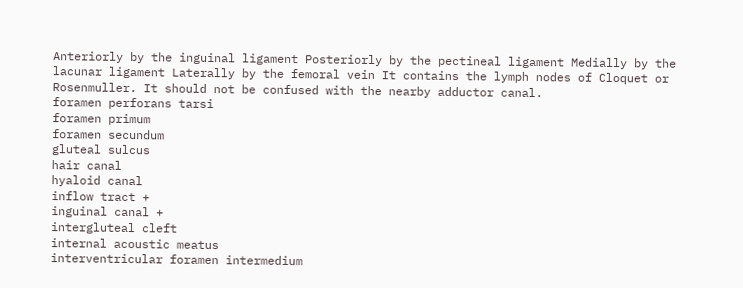Anteriorly by the inguinal ligament Posteriorly by the pectineal ligament Medially by the lacunar ligament Laterally by the femoral vein It contains the lymph nodes of Cloquet or Rosenmuller. It should not be confused with the nearby adductor canal.
foramen perforans tarsi
foramen primum
foramen secundum
gluteal sulcus
hair canal
hyaloid canal
inflow tract +
inguinal canal +
intergluteal cleft
internal acoustic meatus
interventricular foramen intermedium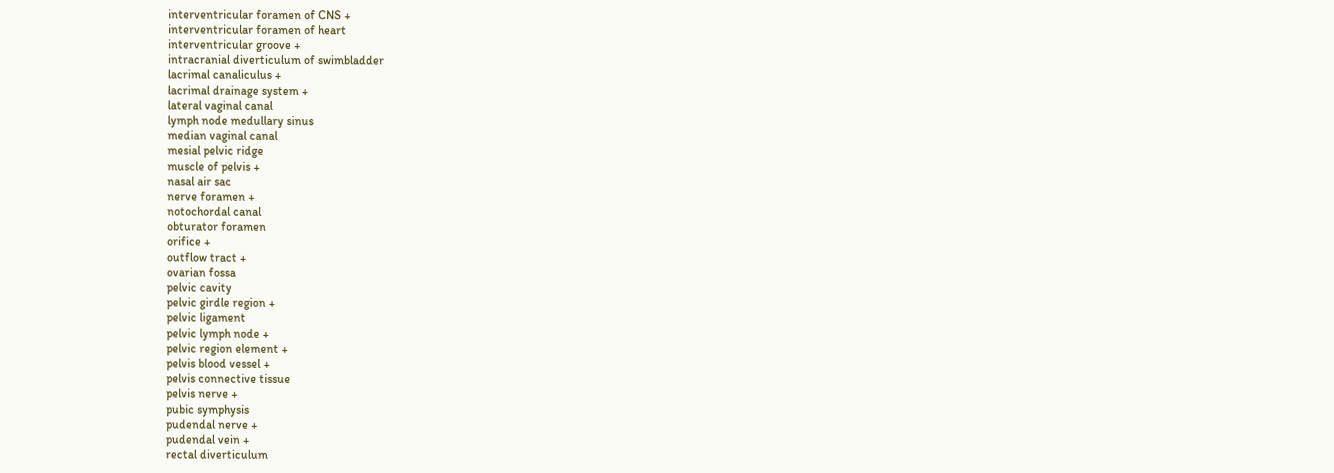interventricular foramen of CNS +
interventricular foramen of heart
interventricular groove +
intracranial diverticulum of swimbladder
lacrimal canaliculus +
lacrimal drainage system +
lateral vaginal canal
lymph node medullary sinus
median vaginal canal
mesial pelvic ridge
muscle of pelvis +
nasal air sac
nerve foramen +
notochordal canal
obturator foramen
orifice +
outflow tract +
ovarian fossa
pelvic cavity
pelvic girdle region +
pelvic ligament
pelvic lymph node +
pelvic region element +
pelvis blood vessel +
pelvis connective tissue
pelvis nerve +
pubic symphysis
pudendal nerve +
pudendal vein +
rectal diverticulum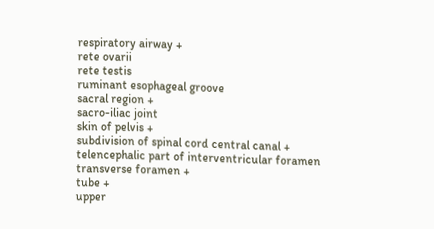respiratory airway +
rete ovarii
rete testis
ruminant esophageal groove
sacral region +
sacro-iliac joint
skin of pelvis +
subdivision of spinal cord central canal +
telencephalic part of interventricular foramen
transverse foramen +
tube +
upper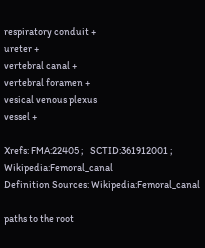respiratory conduit +
ureter +
vertebral canal +
vertebral foramen +
vesical venous plexus
vessel +

Xrefs: FMA:22405 ;   SCTID:361912001 ;   Wikipedia:Femoral_canal
Definition Sources: Wikipedia:Femoral_canal

paths to the root